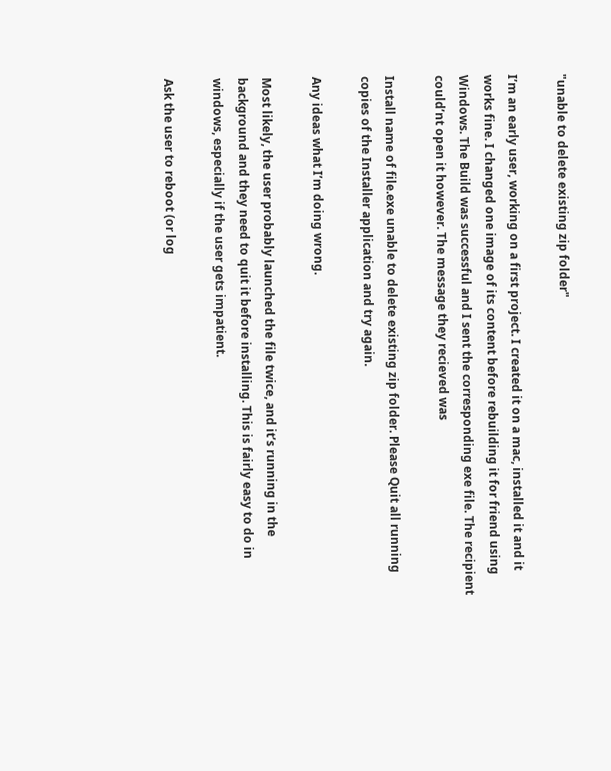"unable to delete existing zip folder"

I’m an early user, working on a first project. I created it on a mac, installed it and it works fine. I changed one image of its content before rebuilding it for friend using Windows. The Build was successful and I sent the corresponding exe file. The recipient could’nt open it however. The message they recieved was

Install name of file.exe unable to delete existing zip folder. Please Quit all running copies of the Installer application and try again.

Any ideas what I’m doing wrong.

Most likely, the user probably launched the file twice, and it’s running in the background and they need to quit it before installing. This is fairly easy to do in windows, especially if the user gets impatient.

Ask the user to reboot (or log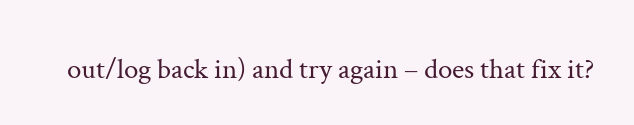out/log back in) and try again – does that fix it?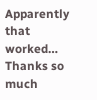Apparently that worked… Thanks so much